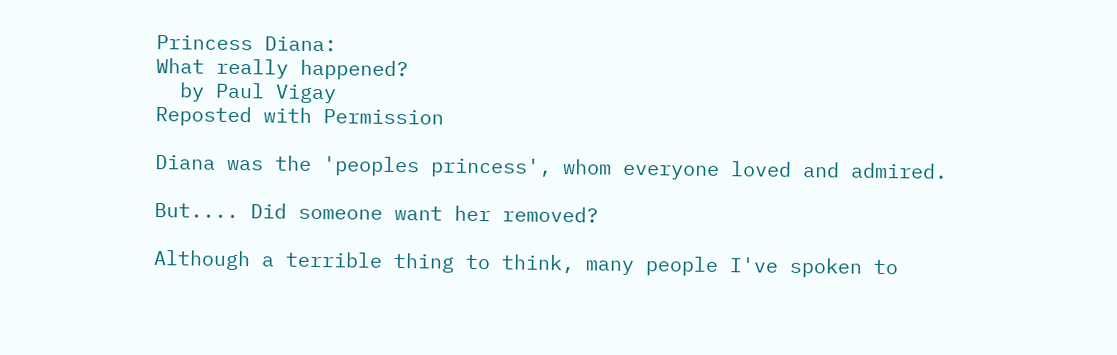Princess Diana:
What really happened?
  by Paul Vigay
Reposted with Permission

Diana was the 'peoples princess', whom everyone loved and admired.

But.... Did someone want her removed?

Although a terrible thing to think, many people I've spoken to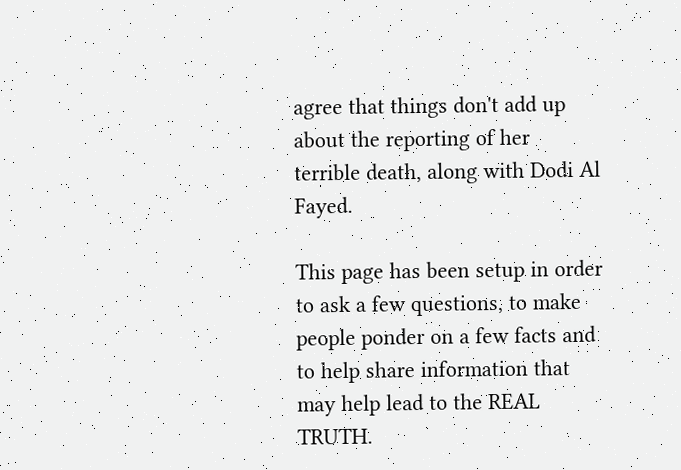agree that things don't add up about the reporting of her terrible death, along with Dodi Al Fayed.

This page has been setup in order to ask a few questions, to make people ponder on a few facts and to help share information that may help lead to the REAL TRUTH.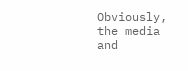Obviously, the media and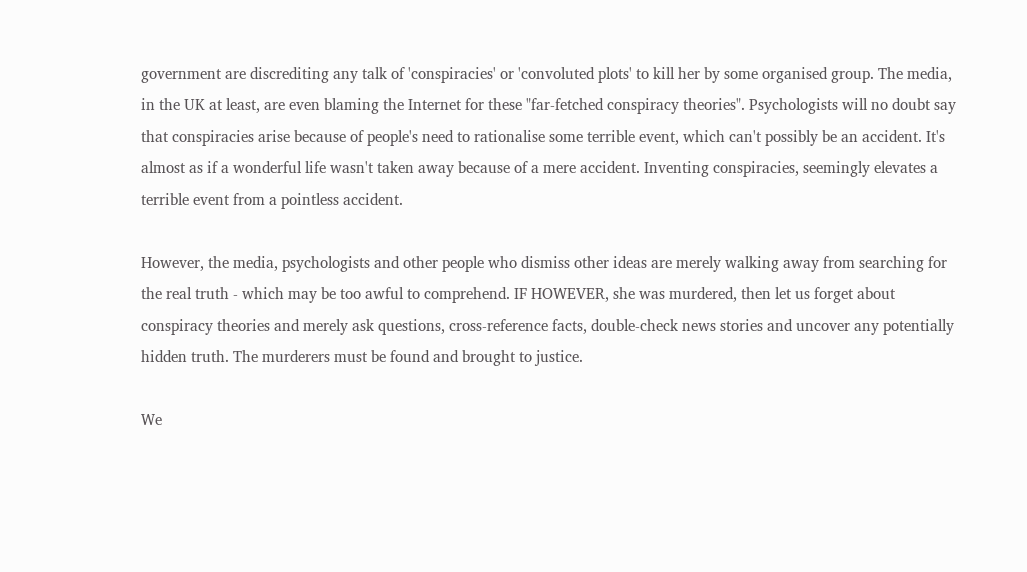government are discrediting any talk of 'conspiracies' or 'convoluted plots' to kill her by some organised group. The media, in the UK at least, are even blaming the Internet for these "far-fetched conspiracy theories". Psychologists will no doubt say that conspiracies arise because of people's need to rationalise some terrible event, which can't possibly be an accident. It's almost as if a wonderful life wasn't taken away because of a mere accident. Inventing conspiracies, seemingly elevates a terrible event from a pointless accident.

However, the media, psychologists and other people who dismiss other ideas are merely walking away from searching for the real truth - which may be too awful to comprehend. IF HOWEVER, she was murdered, then let us forget about conspiracy theories and merely ask questions, cross-reference facts, double-check news stories and uncover any potentially hidden truth. The murderers must be found and brought to justice.

We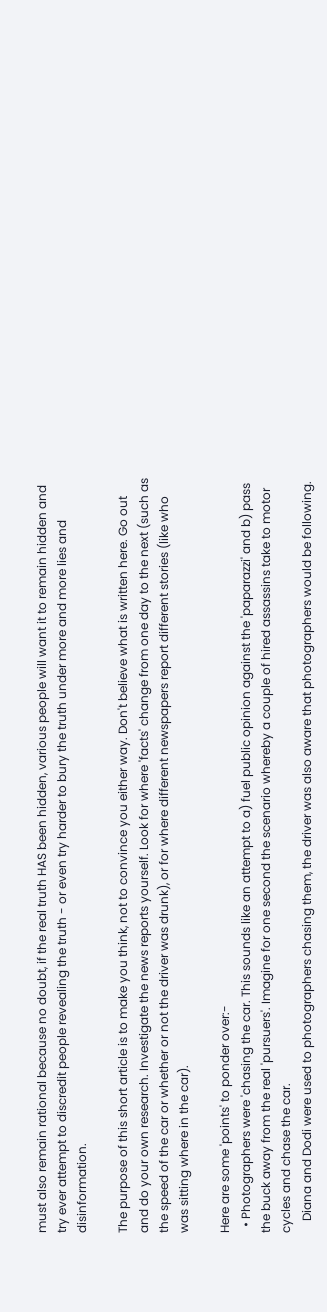must also remain rational because no doubt, if the real truth HAS been hidden, various people will want it to remain hidden and try ever attempt to discredit people revealing the truth - or even try harder to bury the truth under more and more lies and disinformation.

The purpose of this short article is to make you think, not to convince you either way. Don't believe what is written here. Go out and do your own research. Investigate the news reports yourself. Look for where 'facts' change from one day to the next (such as the speed of the car or whether or not the driver was drunk), or for where different newspapers report different stories (like who was sitting where in the car).

Here are some 'points' to ponder over:-
  • Photographers were 'chasing the car. This sounds like an attempt to a) fuel public opinion against the 'paparazzi' and b) pass the buck away from the real 'pursuers'. Imagine for one second the scenario whereby a couple of hired assassins take to motor cycles and chase the car.
    Diana and Dodi were used to photographers chasing them, the driver was also aware that photographers would be following.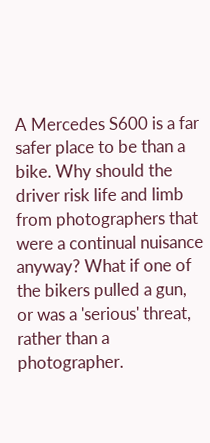A Mercedes S600 is a far safer place to be than a bike. Why should the driver risk life and limb from photographers that were a continual nuisance anyway? What if one of the bikers pulled a gun, or was a 'serious' threat, rather than a photographer.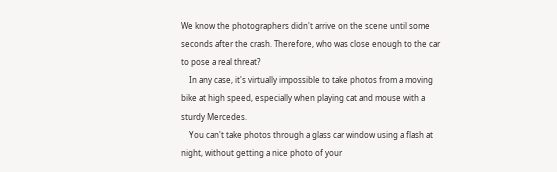We know the photographers didn't arrive on the scene until some seconds after the crash. Therefore, who was close enough to the car to pose a real threat?
    In any case, it's virtually impossible to take photos from a moving bike at high speed, especially when playing cat and mouse with a sturdy Mercedes.
    You can't take photos through a glass car window using a flash at night, without getting a nice photo of your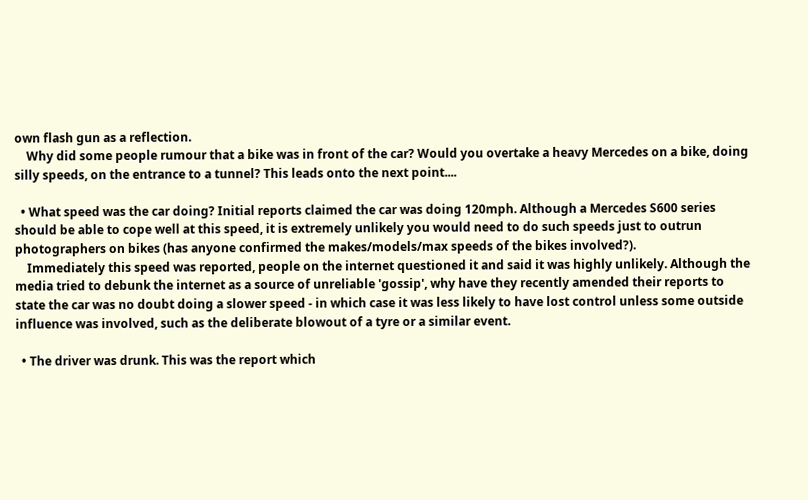own flash gun as a reflection.
    Why did some people rumour that a bike was in front of the car? Would you overtake a heavy Mercedes on a bike, doing silly speeds, on the entrance to a tunnel? This leads onto the next point....

  • What speed was the car doing? Initial reports claimed the car was doing 120mph. Although a Mercedes S600 series should be able to cope well at this speed, it is extremely unlikely you would need to do such speeds just to outrun photographers on bikes (has anyone confirmed the makes/models/max speeds of the bikes involved?).
    Immediately this speed was reported, people on the internet questioned it and said it was highly unlikely. Although the media tried to debunk the internet as a source of unreliable 'gossip', why have they recently amended their reports to state the car was no doubt doing a slower speed - in which case it was less likely to have lost control unless some outside influence was involved, such as the deliberate blowout of a tyre or a similar event.

  • The driver was drunk. This was the report which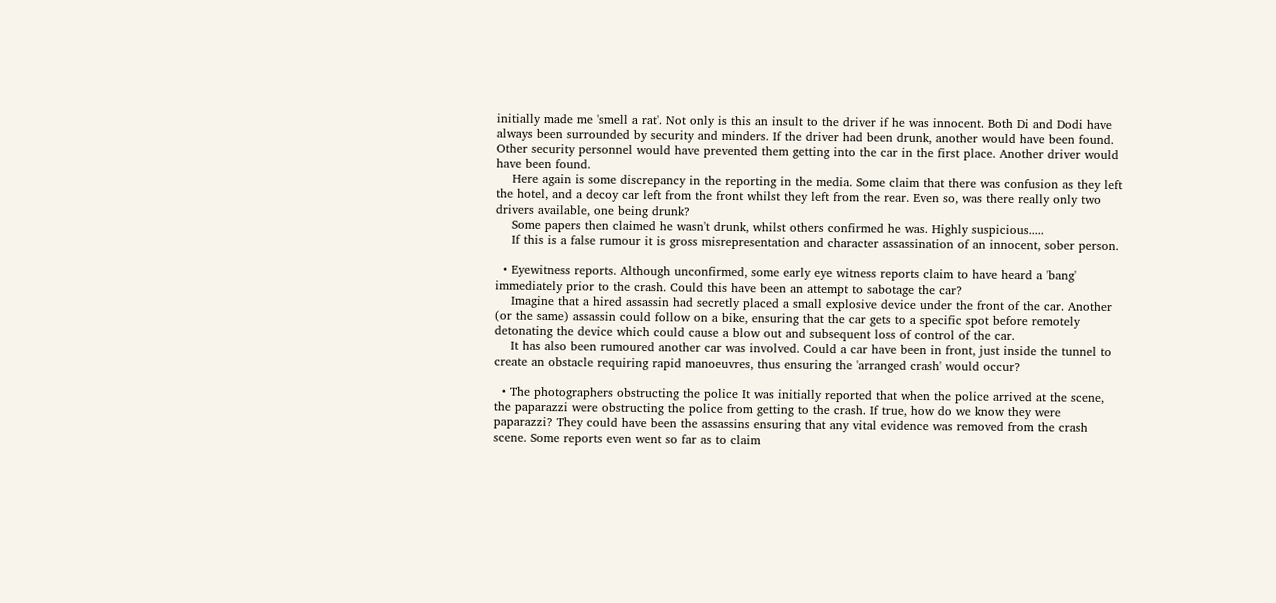initially made me 'smell a rat'. Not only is this an insult to the driver if he was innocent. Both Di and Dodi have always been surrounded by security and minders. If the driver had been drunk, another would have been found. Other security personnel would have prevented them getting into the car in the first place. Another driver would have been found.
    Here again is some discrepancy in the reporting in the media. Some claim that there was confusion as they left the hotel, and a decoy car left from the front whilst they left from the rear. Even so, was there really only two drivers available, one being drunk?
    Some papers then claimed he wasn't drunk, whilst others confirmed he was. Highly suspicious.....
    If this is a false rumour it is gross misrepresentation and character assassination of an innocent, sober person.

  • Eyewitness reports. Although unconfirmed, some early eye witness reports claim to have heard a 'bang' immediately prior to the crash. Could this have been an attempt to sabotage the car?
    Imagine that a hired assassin had secretly placed a small explosive device under the front of the car. Another (or the same) assassin could follow on a bike, ensuring that the car gets to a specific spot before remotely detonating the device which could cause a blow out and subsequent loss of control of the car.
    It has also been rumoured another car was involved. Could a car have been in front, just inside the tunnel to create an obstacle requiring rapid manoeuvres, thus ensuring the 'arranged crash' would occur?

  • The photographers obstructing the police It was initially reported that when the police arrived at the scene, the paparazzi were obstructing the police from getting to the crash. If true, how do we know they were paparazzi? They could have been the assassins ensuring that any vital evidence was removed from the crash scene. Some reports even went so far as to claim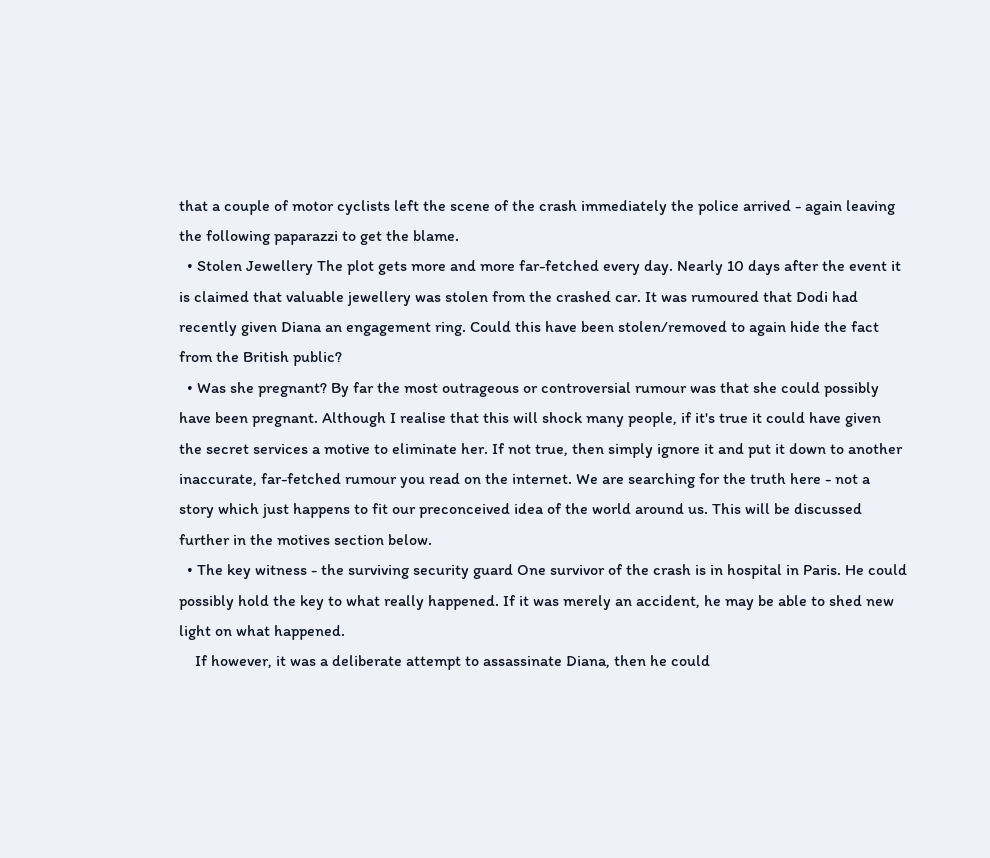that a couple of motor cyclists left the scene of the crash immediately the police arrived - again leaving the following paparazzi to get the blame.
  • Stolen Jewellery The plot gets more and more far-fetched every day. Nearly 10 days after the event it is claimed that valuable jewellery was stolen from the crashed car. It was rumoured that Dodi had recently given Diana an engagement ring. Could this have been stolen/removed to again hide the fact from the British public?
  • Was she pregnant? By far the most outrageous or controversial rumour was that she could possibly have been pregnant. Although I realise that this will shock many people, if it's true it could have given the secret services a motive to eliminate her. If not true, then simply ignore it and put it down to another inaccurate, far-fetched rumour you read on the internet. We are searching for the truth here - not a story which just happens to fit our preconceived idea of the world around us. This will be discussed further in the motives section below.
  • The key witness - the surviving security guard One survivor of the crash is in hospital in Paris. He could possibly hold the key to what really happened. If it was merely an accident, he may be able to shed new light on what happened.
    If however, it was a deliberate attempt to assassinate Diana, then he could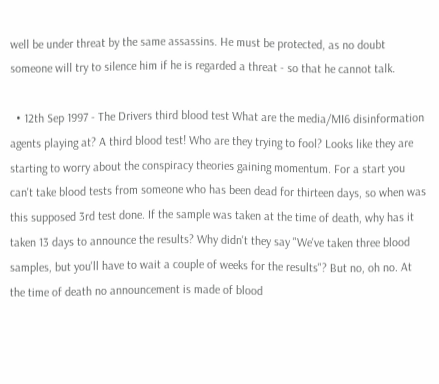well be under threat by the same assassins. He must be protected, as no doubt someone will try to silence him if he is regarded a threat - so that he cannot talk.

  • 12th Sep 1997 - The Drivers third blood test What are the media/MI6 disinformation agents playing at? A third blood test! Who are they trying to fool? Looks like they are starting to worry about the conspiracy theories gaining momentum. For a start you can't take blood tests from someone who has been dead for thirteen days, so when was this supposed 3rd test done. If the sample was taken at the time of death, why has it taken 13 days to announce the results? Why didn't they say "We've taken three blood samples, but you'll have to wait a couple of weeks for the results"? But no, oh no. At the time of death no announcement is made of blood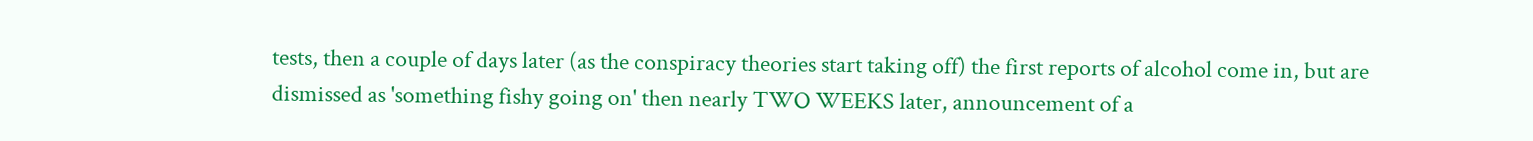tests, then a couple of days later (as the conspiracy theories start taking off) the first reports of alcohol come in, but are dismissed as 'something fishy going on' then nearly TWO WEEKS later, announcement of a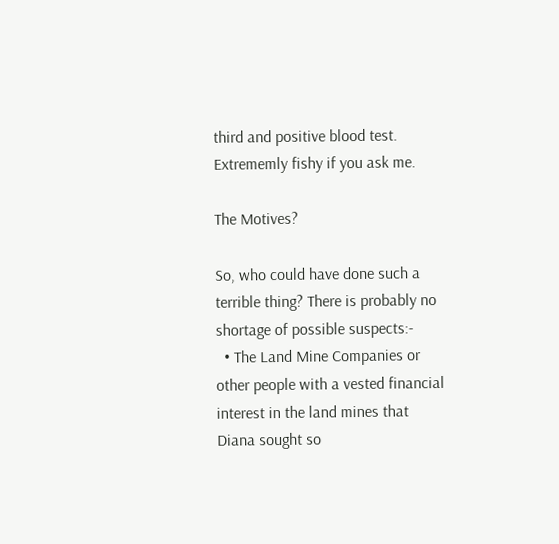third and positive blood test. Extrememly fishy if you ask me.

The Motives?

So, who could have done such a terrible thing? There is probably no shortage of possible suspects:-
  • The Land Mine Companies or other people with a vested financial interest in the land mines that Diana sought so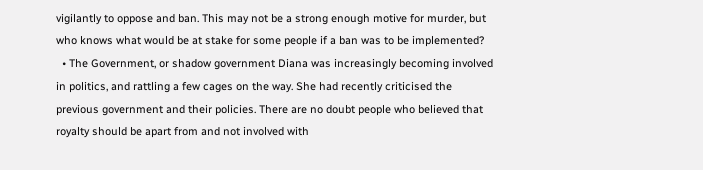vigilantly to oppose and ban. This may not be a strong enough motive for murder, but who knows what would be at stake for some people if a ban was to be implemented?
  • The Government, or shadow government Diana was increasingly becoming involved in politics, and rattling a few cages on the way. She had recently criticised the previous government and their policies. There are no doubt people who believed that royalty should be apart from and not involved with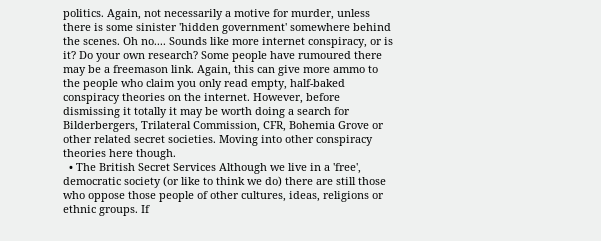politics. Again, not necessarily a motive for murder, unless there is some sinister 'hidden government' somewhere behind the scenes. Oh no.... Sounds like more internet conspiracy, or is it? Do your own research? Some people have rumoured there may be a freemason link. Again, this can give more ammo to the people who claim you only read empty, half-baked conspiracy theories on the internet. However, before dismissing it totally it may be worth doing a search for Bilderbergers, Trilateral Commission, CFR, Bohemia Grove or other related secret societies. Moving into other conspiracy theories here though.
  • The British Secret Services Although we live in a 'free', democratic society (or like to think we do) there are still those who oppose those people of other cultures, ideas, religions or ethnic groups. If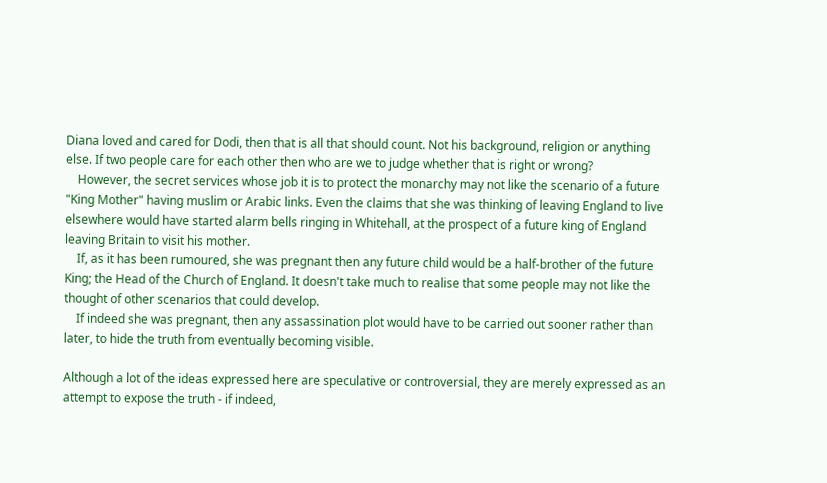Diana loved and cared for Dodi, then that is all that should count. Not his background, religion or anything else. If two people care for each other then who are we to judge whether that is right or wrong?
    However, the secret services whose job it is to protect the monarchy may not like the scenario of a future "King Mother" having muslim or Arabic links. Even the claims that she was thinking of leaving England to live elsewhere would have started alarm bells ringing in Whitehall, at the prospect of a future king of England leaving Britain to visit his mother.
    If, as it has been rumoured, she was pregnant then any future child would be a half-brother of the future King; the Head of the Church of England. It doesn't take much to realise that some people may not like the thought of other scenarios that could develop.
    If indeed she was pregnant, then any assassination plot would have to be carried out sooner rather than later, to hide the truth from eventually becoming visible.

Although a lot of the ideas expressed here are speculative or controversial, they are merely expressed as an attempt to expose the truth - if indeed,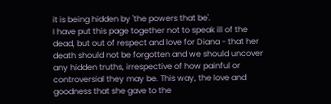it is being hidden by 'the powers that be'.
I have put this page together not to speak ill of the dead, but out of respect and love for Diana - that her death should not be forgotten and we should uncover any hidden truths, irrespective of how painful or controversial they may be. This way, the love and goodness that she gave to the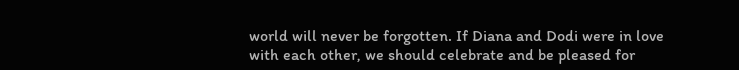world will never be forgotten. If Diana and Dodi were in love with each other, we should celebrate and be pleased for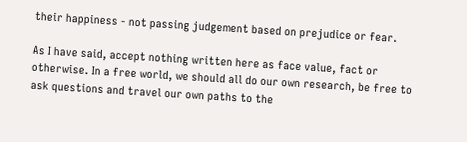their happiness - not passing judgement based on prejudice or fear.

As I have said, accept nothing written here as face value, fact or otherwise. In a free world, we should all do our own research, be free to ask questions and travel our own paths to the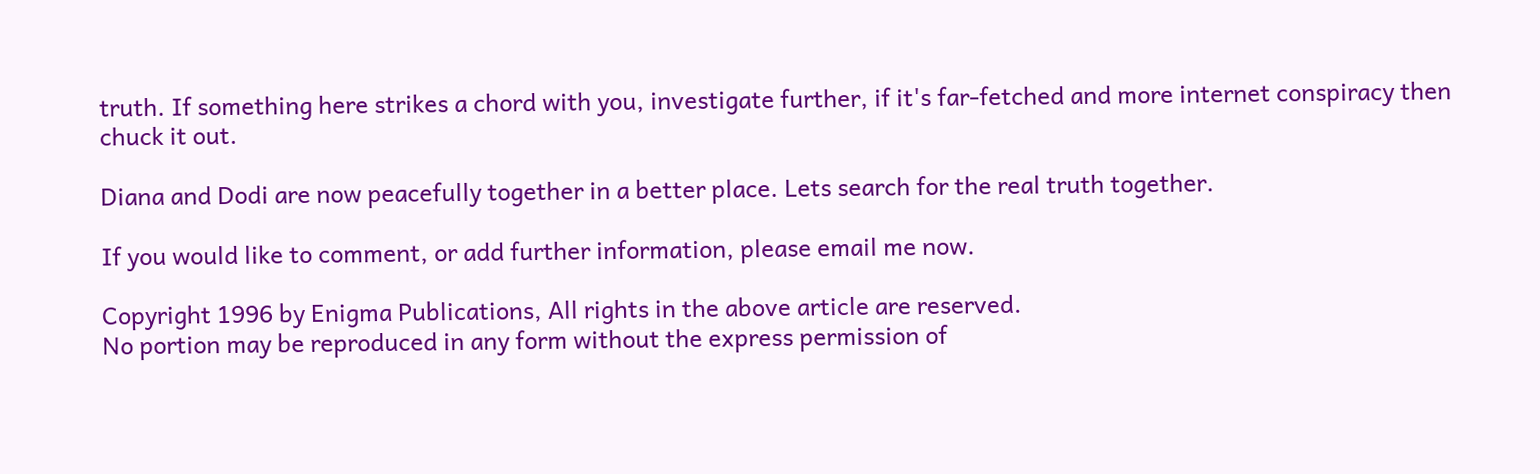truth. If something here strikes a chord with you, investigate further, if it's far-fetched and more internet conspiracy then chuck it out.

Diana and Dodi are now peacefully together in a better place. Lets search for the real truth together.

If you would like to comment, or add further information, please email me now.

Copyright 1996 by Enigma Publications, All rights in the above article are reserved.
No portion may be reproduced in any form without the express permission of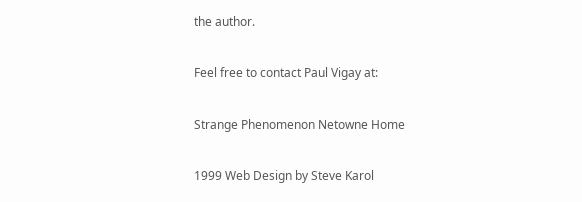the author.

Feel free to contact Paul Vigay at:

Strange Phenomenon Netowne Home

1999 Web Design by Steve Karol